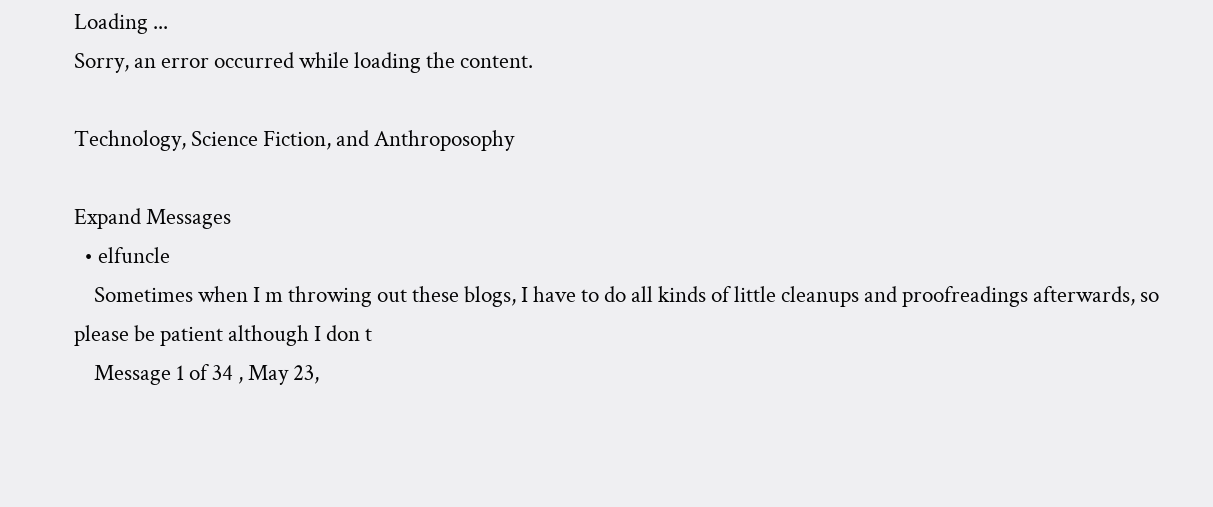Loading ...
Sorry, an error occurred while loading the content.

Technology, Science Fiction, and Anthroposophy

Expand Messages
  • elfuncle
    Sometimes when I m throwing out these blogs, I have to do all kinds of little cleanups and proofreadings afterwards, so please be patient although I don t
    Message 1 of 34 , May 23,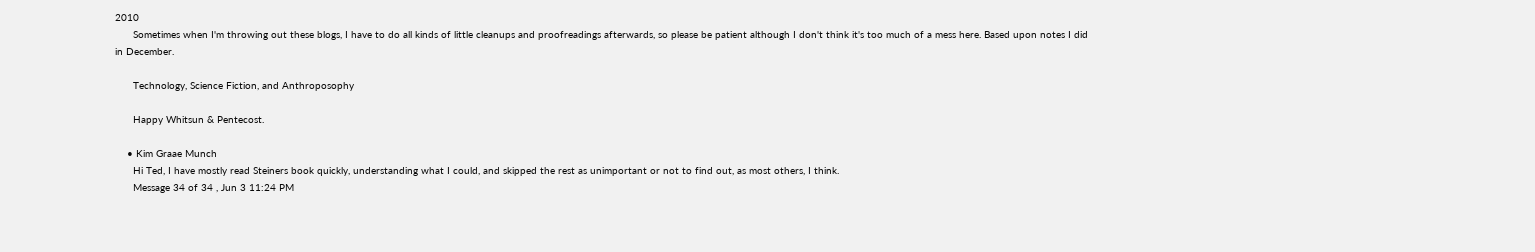2010
      Sometimes when I'm throwing out these blogs, I have to do all kinds of little cleanups and proofreadings afterwards, so please be patient although I don't think it's too much of a mess here. Based upon notes I did in December.

      Technology, Science Fiction, and Anthroposophy

      Happy Whitsun & Pentecost.

    • Kim Graae Munch
      Hi Ted, I have mostly read Steiners book quickly, understanding what I could, and skipped the rest as unimportant or not to find out, as most others, I think.
      Message 34 of 34 , Jun 3 11:24 PM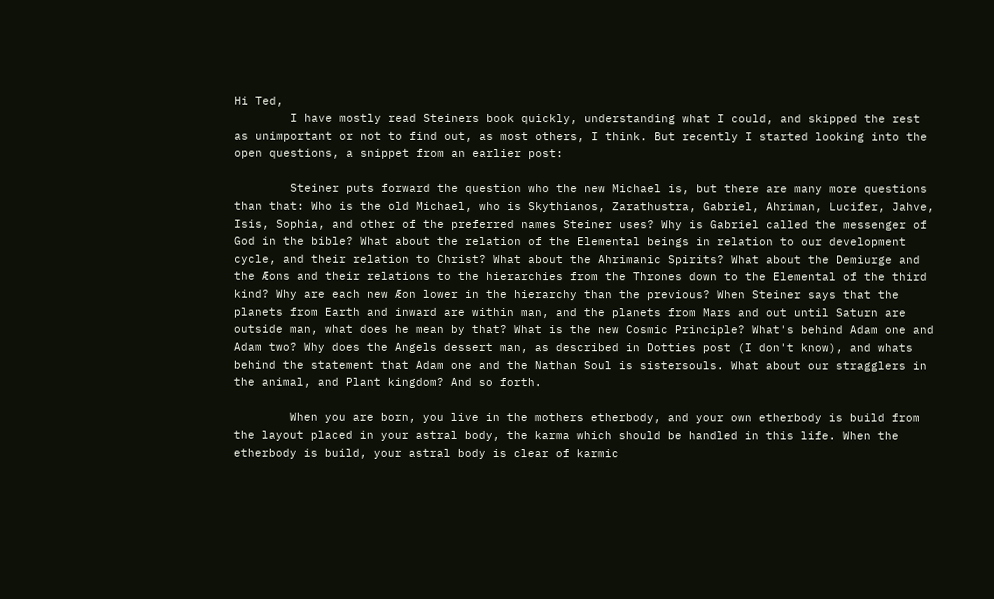Hi Ted,
        I have mostly read Steiners book quickly, understanding what I could, and skipped the rest as unimportant or not to find out, as most others, I think. But recently I started looking into the open questions, a snippet from an earlier post:

        Steiner puts forward the question who the new Michael is, but there are many more questions than that: Who is the old Michael, who is Skythianos, Zarathustra, Gabriel, Ahriman, Lucifer, Jahve, Isis, Sophia, and other of the preferred names Steiner uses? Why is Gabriel called the messenger of God in the bible? What about the relation of the Elemental beings in relation to our development cycle, and their relation to Christ? What about the Ahrimanic Spirits? What about the Demiurge and the Æons and their relations to the hierarchies from the Thrones down to the Elemental of the third kind? Why are each new Æon lower in the hierarchy than the previous? When Steiner says that the planets from Earth and inward are within man, and the planets from Mars and out until Saturn are outside man, what does he mean by that? What is the new Cosmic Principle? What's behind Adam one and Adam two? Why does the Angels dessert man, as described in Dotties post (I don't know), and whats behind the statement that Adam one and the Nathan Soul is sistersouls. What about our stragglers in the animal, and Plant kingdom? And so forth.

        When you are born, you live in the mothers etherbody, and your own etherbody is build from the layout placed in your astral body, the karma which should be handled in this life. When the etherbody is build, your astral body is clear of karmic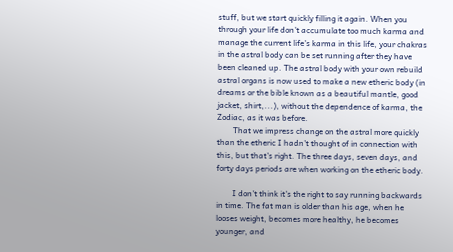stuff, but we start quickly filling it again. When you through your life don't accumulate too much karma and manage the current life's karma in this life, your chakras in the astral body can be set running after they have been cleaned up. The astral body with your own rebuild astral organs is now used to make a new etheric body (in dreams or the bible known as a beautiful mantle, good jacket, shirt,...), without the dependence of karma, the Zodiac, as it was before.
        That we impress change on the astral more quickly than the etheric I hadn't thought of in connection with this, but that's right. The three days, seven days, and forty days periods are when working on the etheric body.

        I don't think it's the right to say running backwards in time. The fat man is older than his age, when he looses weight, becomes more healthy, he becomes younger, and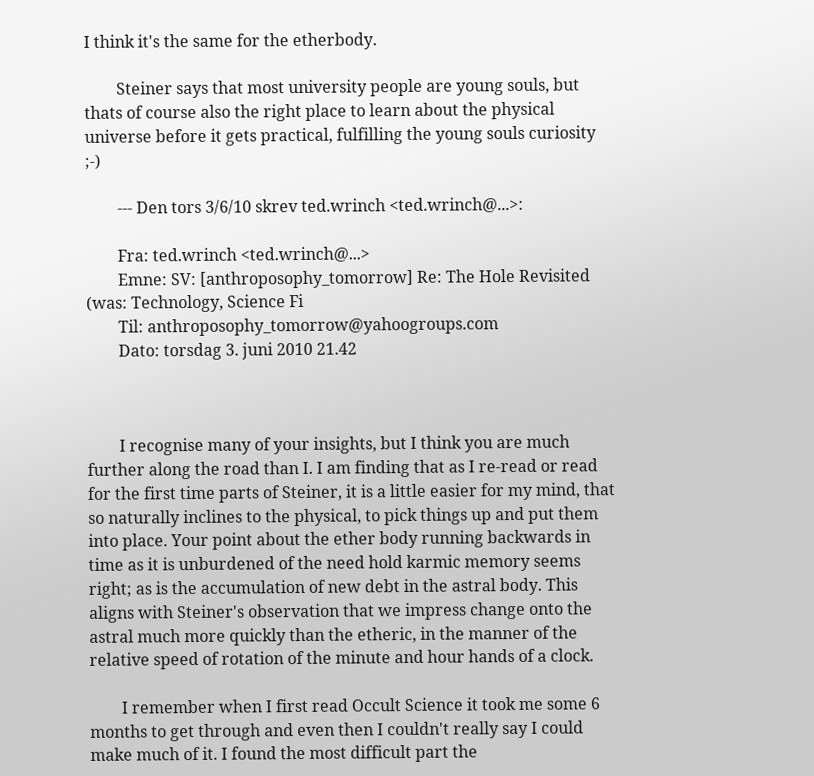I think it's the same for the etherbody.

        Steiner says that most university people are young souls, but thats of course also the right place to learn about the physical universe before it gets practical, fulfilling the young souls curiosity ;-)

        --- Den tors 3/6/10 skrev ted.wrinch <ted.wrinch@...>:

        Fra: ted.wrinch <ted.wrinch@...>
        Emne: SV: [anthroposophy_tomorrow] Re: The Hole Revisited (was: Technology, Science Fi
        Til: anthroposophy_tomorrow@yahoogroups.com
        Dato: torsdag 3. juni 2010 21.42



        I recognise many of your insights, but I think you are much further along the road than I. I am finding that as I re-read or read for the first time parts of Steiner, it is a little easier for my mind, that so naturally inclines to the physical, to pick things up and put them into place. Your point about the ether body running backwards in time as it is unburdened of the need hold karmic memory seems right; as is the accumulation of new debt in the astral body. This aligns with Steiner's observation that we impress change onto the astral much more quickly than the etheric, in the manner of the relative speed of rotation of the minute and hour hands of a clock.

        I remember when I first read Occult Science it took me some 6 months to get through and even then I couldn't really say I could make much of it. I found the most difficult part the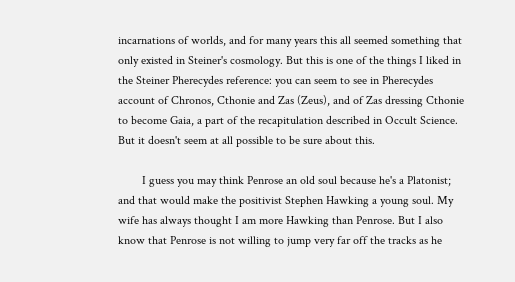incarnations of worlds, and for many years this all seemed something that only existed in Steiner's cosmology. But this is one of the things I liked in the Steiner Pherecydes reference: you can seem to see in Pherecydes account of Chronos, Cthonie and Zas (Zeus), and of Zas dressing Cthonie to become Gaia, a part of the recapitulation described in Occult Science. But it doesn't seem at all possible to be sure about this.

        I guess you may think Penrose an old soul because he's a Platonist; and that would make the positivist Stephen Hawking a young soul. My wife has always thought I am more Hawking than Penrose. But I also know that Penrose is not willing to jump very far off the tracks as he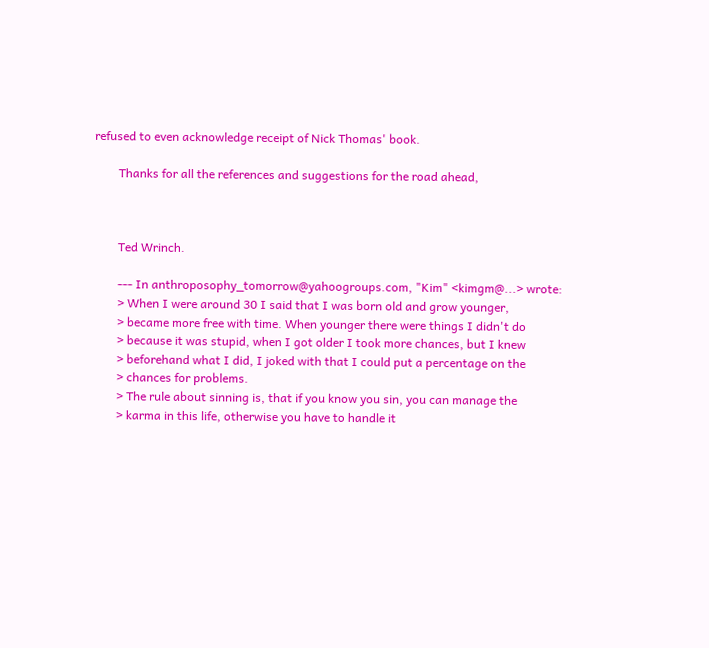refused to even acknowledge receipt of Nick Thomas' book.

        Thanks for all the references and suggestions for the road ahead,



        Ted Wrinch.

        --- In anthroposophy_tomorrow@yahoogroups.com, "Kim" <kimgm@...> wrote:
        > When I were around 30 I said that I was born old and grow younger,
        > became more free with time. When younger there were things I didn't do
        > because it was stupid, when I got older I took more chances, but I knew
        > beforehand what I did, I joked with that I could put a percentage on the
        > chances for problems.
        > The rule about sinning is, that if you know you sin, you can manage the
        > karma in this life, otherwise you have to handle it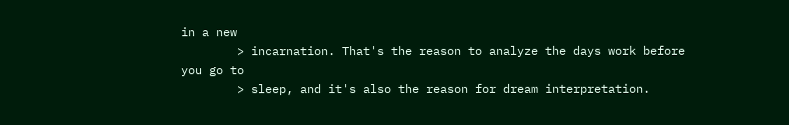in a new
        > incarnation. That's the reason to analyze the days work before you go to
        > sleep, and it's also the reason for dream interpretation.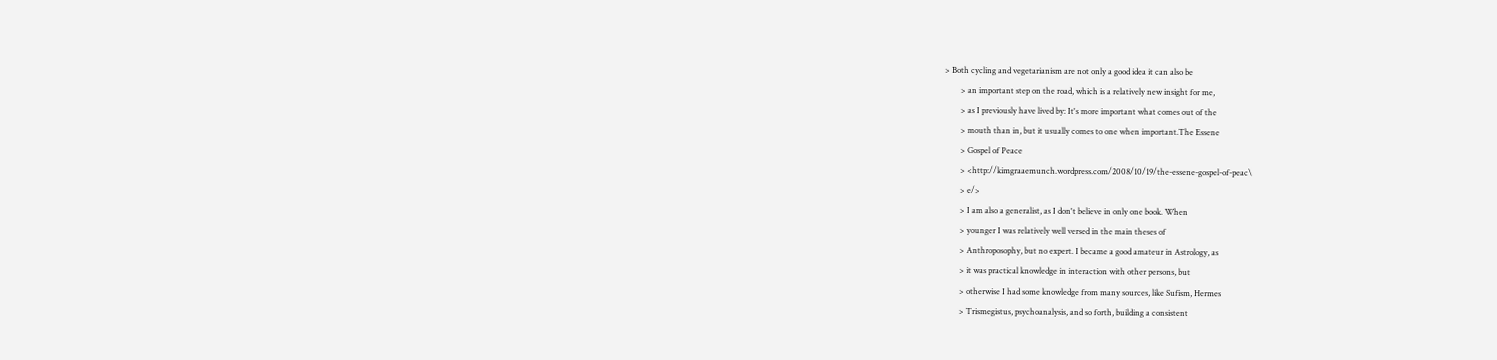> Both cycling and vegetarianism are not only a good idea it can also be
        > an important step on the road, which is a relatively new insight for me,
        > as I previously have lived by: It's more important what comes out of the
        > mouth than in, but it usually comes to one when important.The Essene
        > Gospel of Peace
        > <http://kimgraaemunch.wordpress.com/2008/10/19/the-essene-gospel-of-peac\
        > e/>
        > I am also a generalist, as I don't believe in only one book. When
        > younger I was relatively well versed in the main theses of
        > Anthroposophy, but no expert. I became a good amateur in Astrology, as
        > it was practical knowledge in interaction with other persons, but
        > otherwise I had some knowledge from many sources, like Sufism, Hermes
        > Trismegistus, psychoanalysis, and so forth, building a consistent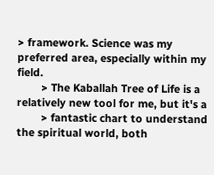> framework. Science was my preferred area, especially within my field.
        > The Kaballah Tree of Life is a relatively new tool for me, but it's a
        > fantastic chart to understand the spiritual world, both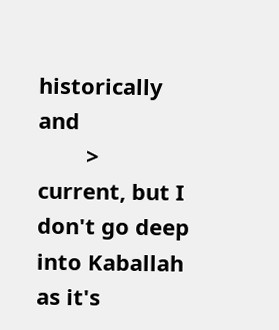historically and
        > current, but I don't go deep into Kaballah as it's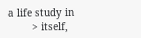a life study in
        > itself,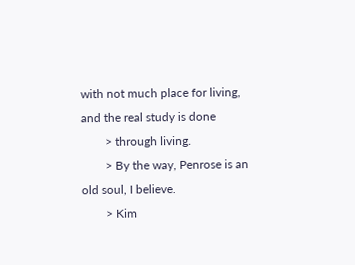with not much place for living, and the real study is done
        > through living.
        > By the way, Penrose is an old soul, I believe.
        > Kim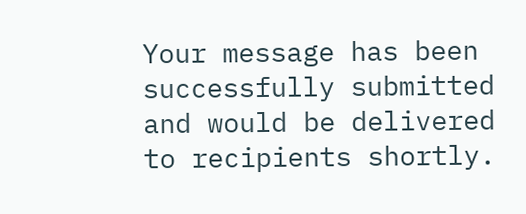Your message has been successfully submitted and would be delivered to recipients shortly.